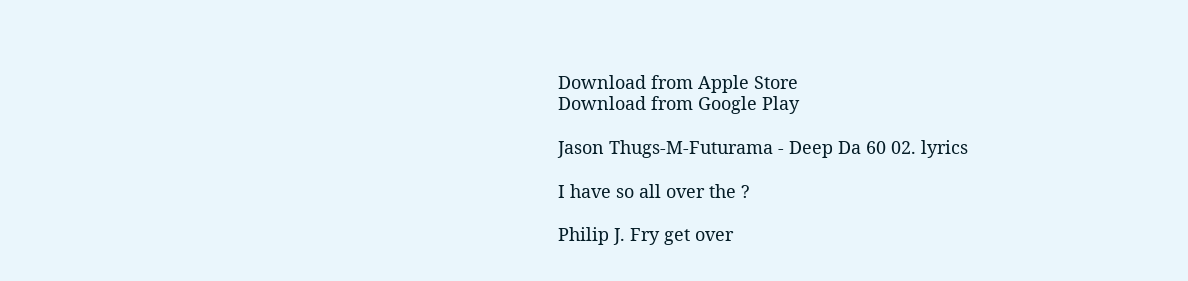Download from Apple Store
Download from Google Play

Jason Thugs-M-Futurama - Deep Da 60 02. lyrics

I have so all over the ?

Philip J. Fry get over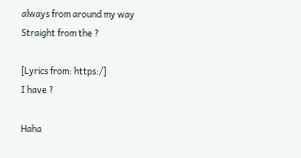always from around my way
Straight from the ?

[Lyrics from: https:/]
I have ?

Haha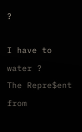?

I have to water ?
The Repre$ent from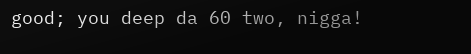good; you deep da 60 two, nigga!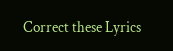Correct these Lyrics